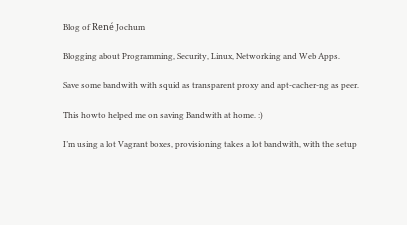Blog of René Jochum

Blogging about Programming, Security, Linux, Networking and Web Apps.

Save some bandwith with squid as transparent proxy and apt-cacher-ng as peer.

This howto helped me on saving Bandwith at home. :)

I’m using a lot Vagrant boxes, provisioning takes a lot bandwith, with the setup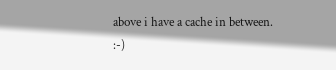above i have a cache in between. :-)